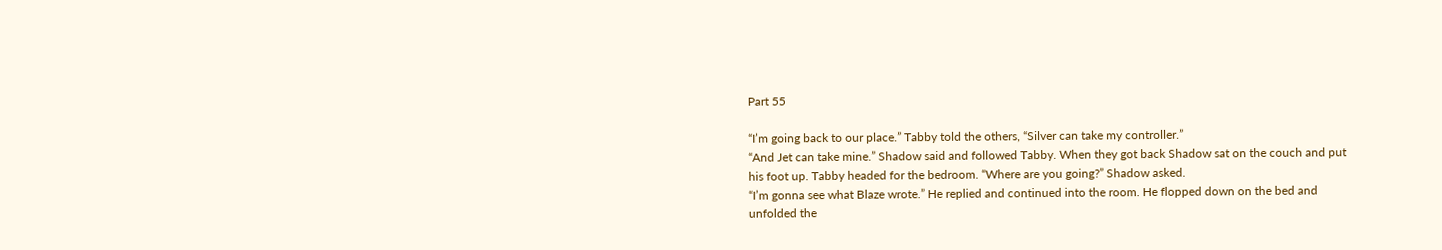Part 55

“I’m going back to our place.” Tabby told the others, “Silver can take my controller.”
“And Jet can take mine.” Shadow said and followed Tabby. When they got back Shadow sat on the couch and put his foot up. Tabby headed for the bedroom. “Where are you going?” Shadow asked.
“I’m gonna see what Blaze wrote.” He replied and continued into the room. He flopped down on the bed and unfolded the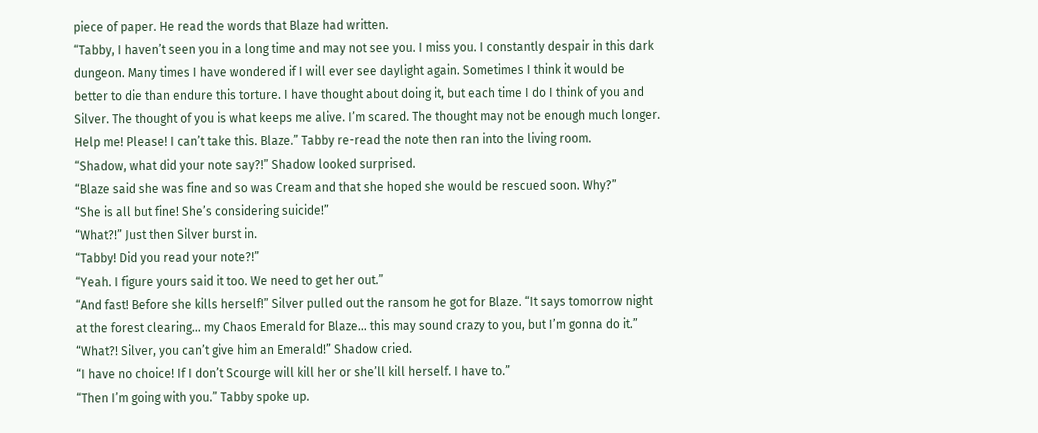piece of paper. He read the words that Blaze had written.
“Tabby, I haven’t seen you in a long time and may not see you. I miss you. I constantly despair in this dark dungeon. Many times I have wondered if I will ever see daylight again. Sometimes I think it would be better to die than endure this torture. I have thought about doing it, but each time I do I think of you and Silver. The thought of you is what keeps me alive. I’m scared. The thought may not be enough much longer. Help me! Please! I can’t take this. Blaze.” Tabby re-read the note then ran into the living room.
“Shadow, what did your note say?!” Shadow looked surprised.
“Blaze said she was fine and so was Cream and that she hoped she would be rescued soon. Why?”
“She is all but fine! She’s considering suicide!”
“What?!” Just then Silver burst in.
“Tabby! Did you read your note?!”
“Yeah. I figure yours said it too. We need to get her out.”
“And fast! Before she kills herself!” Silver pulled out the ransom he got for Blaze. “It says tomorrow night at the forest clearing… my Chaos Emerald for Blaze… this may sound crazy to you, but I’m gonna do it.”
“What?! Silver, you can’t give him an Emerald!” Shadow cried.
“I have no choice! If I don’t Scourge will kill her or she’ll kill herself. I have to.”
“Then I’m going with you.” Tabby spoke up.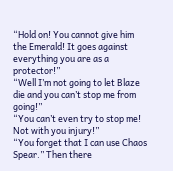“Hold on! You cannot give him the Emerald! It goes against everything you are as a protector!”
“Well I’m not going to let Blaze die and you can’t stop me from going!”
“You can’t even try to stop me! Not with you injury!”
“You forget that I can use Chaos Spear.” Then there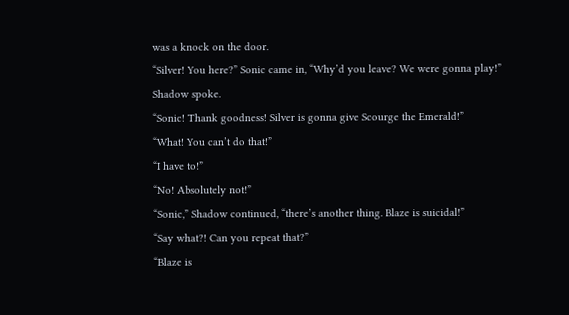was a knock on the door.
“Silver! You here?” Sonic came in, “Why’d you leave? We were gonna play!” Shadow spoke.
“Sonic! Thank goodness! Silver is gonna give Scourge the Emerald!”
“What! You can’t do that!”
“I have to!”
“No! Absolutely not!”
“Sonic,” Shadow continued, “there’s another thing. Blaze is suicidal!”
“Say what?! Can you repeat that?”
“Blaze is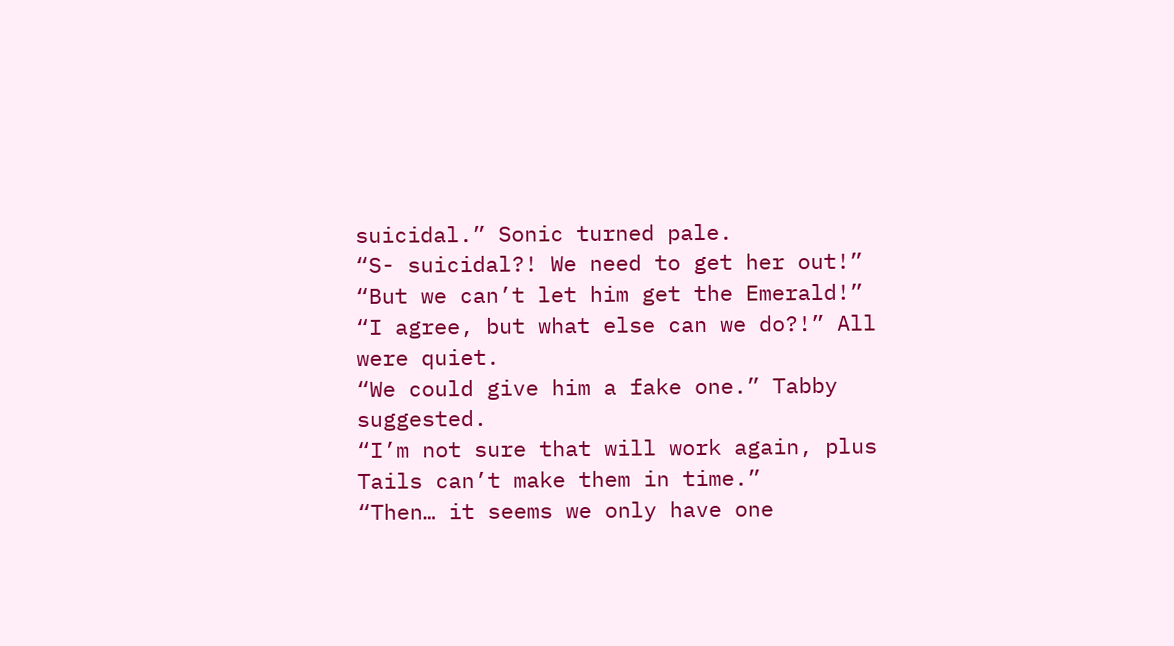suicidal.” Sonic turned pale.
“S- suicidal?! We need to get her out!”
“But we can’t let him get the Emerald!”
“I agree, but what else can we do?!” All were quiet.
“We could give him a fake one.” Tabby suggested.
“I’m not sure that will work again, plus Tails can’t make them in time.”
“Then… it seems we only have one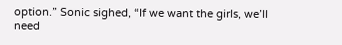option.” Sonic sighed, “If we want the girls, we’ll need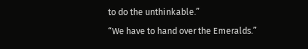to do the unthinkable.”
“We have to hand over the Emeralds.”